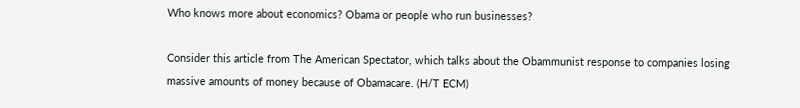Who knows more about economics? Obama or people who run businesses?

Consider this article from The American Spectator, which talks about the Obammunist response to companies losing massive amounts of money because of Obamacare. (H/T ECM)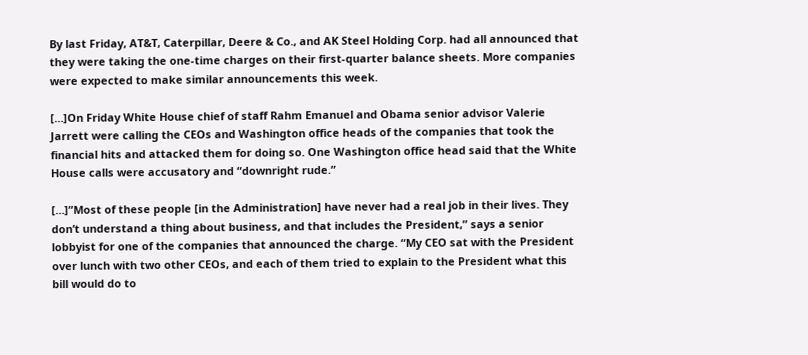By last Friday, AT&T, Caterpillar, Deere & Co., and AK Steel Holding Corp. had all announced that they were taking the one-time charges on their first-quarter balance sheets. More companies were expected to make similar announcements this week.

[…]On Friday White House chief of staff Rahm Emanuel and Obama senior advisor Valerie Jarrett were calling the CEOs and Washington office heads of the companies that took the financial hits and attacked them for doing so. One Washington office head said that the White House calls were accusatory and “downright rude.”

[…]”Most of these people [in the Administration] have never had a real job in their lives. They don’t understand a thing about business, and that includes the President,” says a senior lobbyist for one of the companies that announced the charge. “My CEO sat with the President over lunch with two other CEOs, and each of them tried to explain to the President what this bill would do to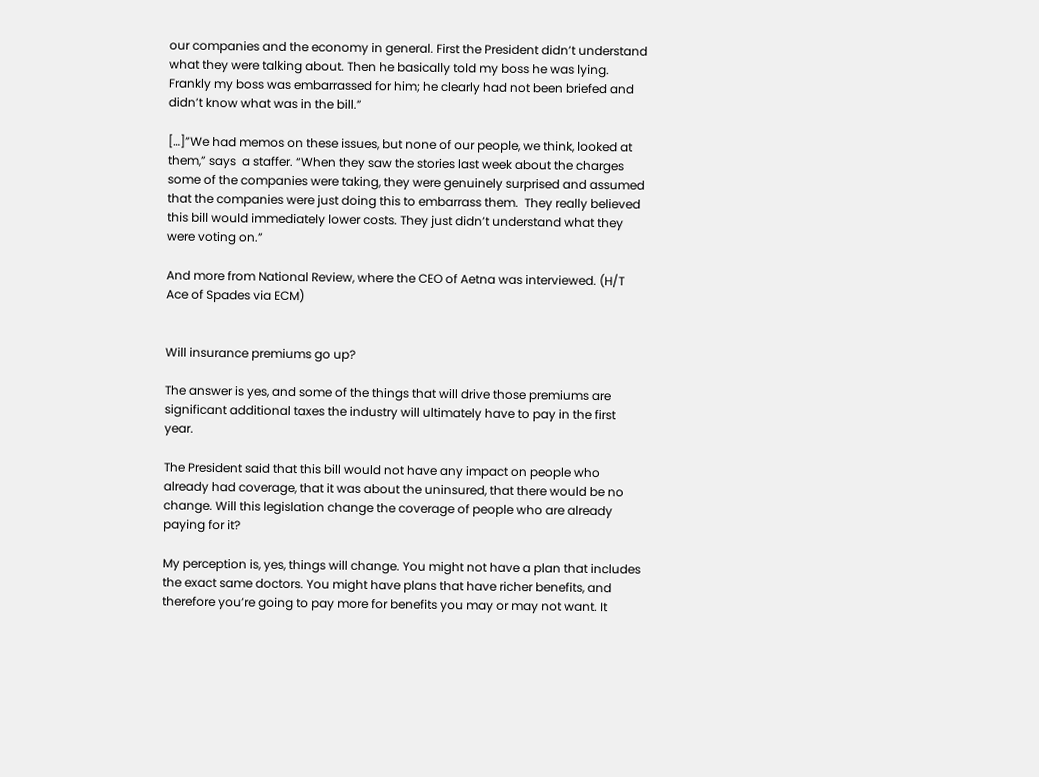our companies and the economy in general. First the President didn’t understand what they were talking about. Then he basically told my boss he was lying. Frankly my boss was embarrassed for him; he clearly had not been briefed and didn’t know what was in the bill.”

[…]”We had memos on these issues, but none of our people, we think, looked at them,” says  a staffer. “When they saw the stories last week about the charges some of the companies were taking, they were genuinely surprised and assumed that the companies were just doing this to embarrass them.  They really believed this bill would immediately lower costs. They just didn’t understand what they were voting on.”

And more from National Review, where the CEO of Aetna was interviewed. (H/T Ace of Spades via ECM)


Will insurance premiums go up?

The answer is yes, and some of the things that will drive those premiums are significant additional taxes the industry will ultimately have to pay in the first year.

The President said that this bill would not have any impact on people who already had coverage, that it was about the uninsured, that there would be no change. Will this legislation change the coverage of people who are already paying for it?

My perception is, yes, things will change. You might not have a plan that includes the exact same doctors. You might have plans that have richer benefits, and therefore you’re going to pay more for benefits you may or may not want. It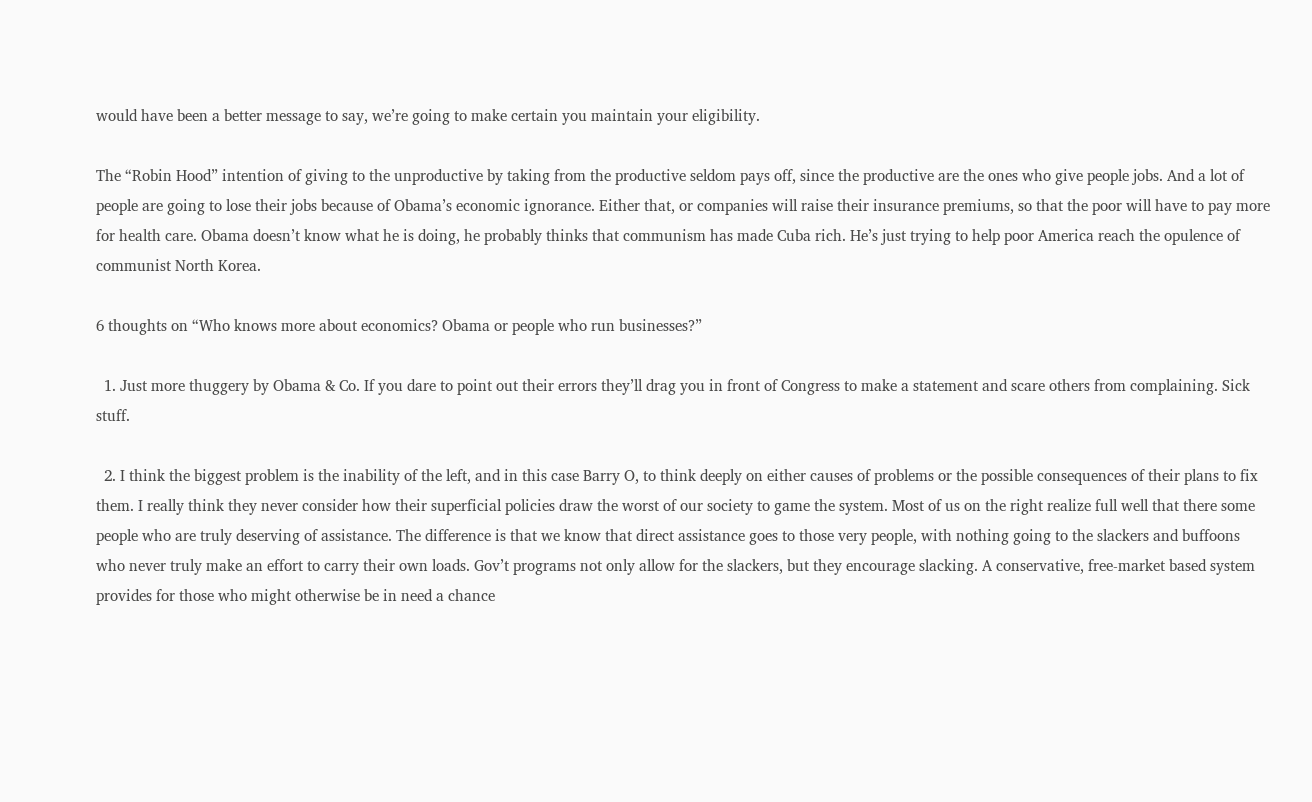would have been a better message to say, we’re going to make certain you maintain your eligibility.

The “Robin Hood” intention of giving to the unproductive by taking from the productive seldom pays off, since the productive are the ones who give people jobs. And a lot of people are going to lose their jobs because of Obama’s economic ignorance. Either that, or companies will raise their insurance premiums, so that the poor will have to pay more for health care. Obama doesn’t know what he is doing, he probably thinks that communism has made Cuba rich. He’s just trying to help poor America reach the opulence of communist North Korea.

6 thoughts on “Who knows more about economics? Obama or people who run businesses?”

  1. Just more thuggery by Obama & Co. If you dare to point out their errors they’ll drag you in front of Congress to make a statement and scare others from complaining. Sick stuff.

  2. I think the biggest problem is the inability of the left, and in this case Barry O, to think deeply on either causes of problems or the possible consequences of their plans to fix them. I really think they never consider how their superficial policies draw the worst of our society to game the system. Most of us on the right realize full well that there some people who are truly deserving of assistance. The difference is that we know that direct assistance goes to those very people, with nothing going to the slackers and buffoons who never truly make an effort to carry their own loads. Gov’t programs not only allow for the slackers, but they encourage slacking. A conservative, free-market based system provides for those who might otherwise be in need a chance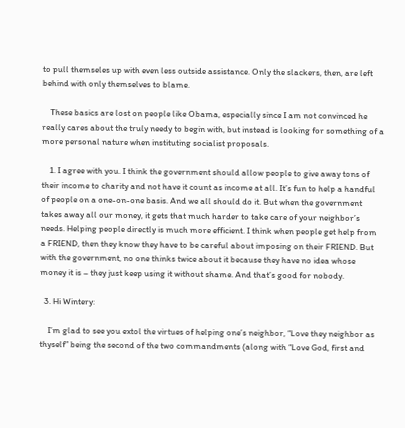to pull themseles up with even less outside assistance. Only the slackers, then, are left behind with only themselves to blame.

    These basics are lost on people like Obama, especially since I am not convinced he really cares about the truly needy to begin with, but instead is looking for something of a more personal nature when instituting socialist proposals.

    1. I agree with you. I think the government should allow people to give away tons of their income to charity and not have it count as income at all. It’s fun to help a handful of people on a one-on-one basis. And we all should do it. But when the government takes away all our money, it gets that much harder to take care of your neighbor’s needs. Helping people directly is much more efficient. I think when people get help from a FRIEND, then they know they have to be careful about imposing on their FRIEND. But with the government, no one thinks twice about it because they have no idea whose money it is – they just keep using it without shame. And that’s good for nobody.

  3. Hi Wintery:

    I’m glad to see you extol the virtues of helping one’s neighbor, “Love they neighbor as thyself” being the second of the two commandments (along with “Love God, first and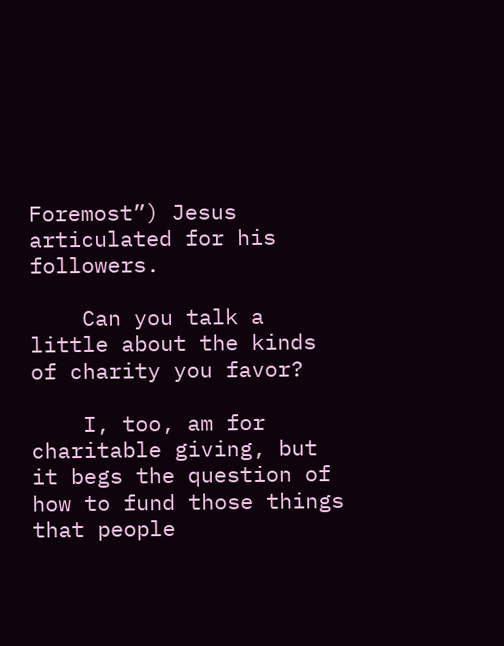Foremost”) Jesus articulated for his followers.

    Can you talk a little about the kinds of charity you favor?

    I, too, am for charitable giving, but it begs the question of how to fund those things that people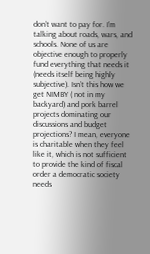don’t want to pay for. I’m talking about roads, wars, and schools. None of us are objective enough to properly fund everything that needs it (needs itself being highly subjective). Isn’t this how we get NIMBY ( not in my backyard) and pork barrel projects dominating our discussions and budget projections? I mean, everyone is charitable when they feel like it, which is not sufficient to provide the kind of fiscal order a democratic society needs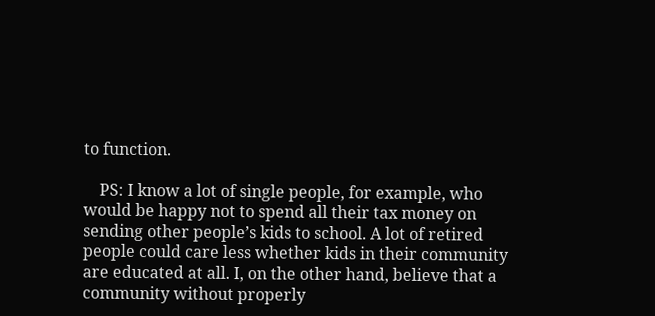to function.

    PS: I know a lot of single people, for example, who would be happy not to spend all their tax money on sending other people’s kids to school. A lot of retired people could care less whether kids in their community are educated at all. I, on the other hand, believe that a community without properly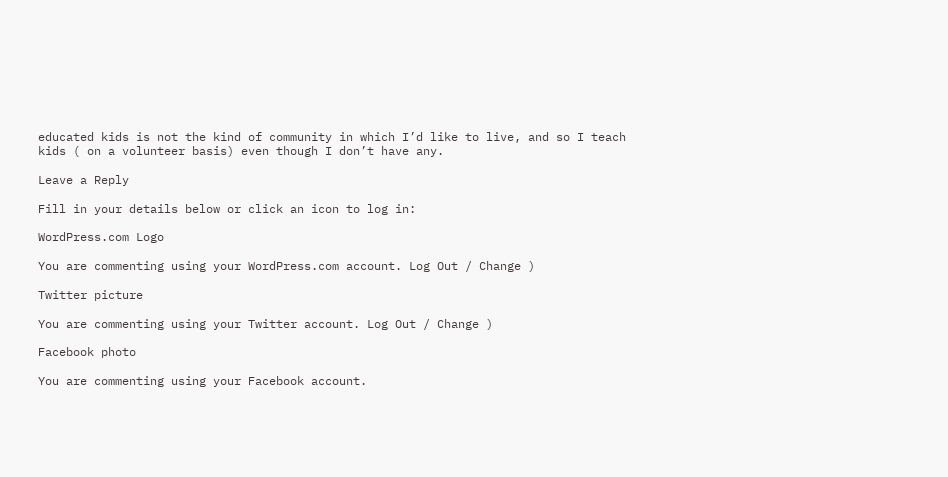educated kids is not the kind of community in which I’d like to live, and so I teach kids ( on a volunteer basis) even though I don’t have any.

Leave a Reply

Fill in your details below or click an icon to log in:

WordPress.com Logo

You are commenting using your WordPress.com account. Log Out / Change )

Twitter picture

You are commenting using your Twitter account. Log Out / Change )

Facebook photo

You are commenting using your Facebook account.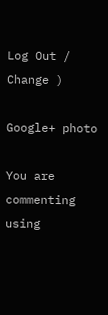Log Out / Change )

Google+ photo

You are commenting using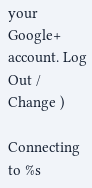your Google+ account. Log Out / Change )

Connecting to %s